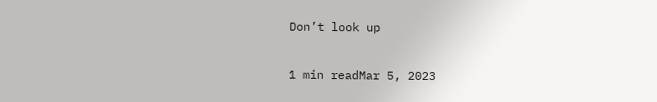Don’t look up

1 min readMar 5, 2023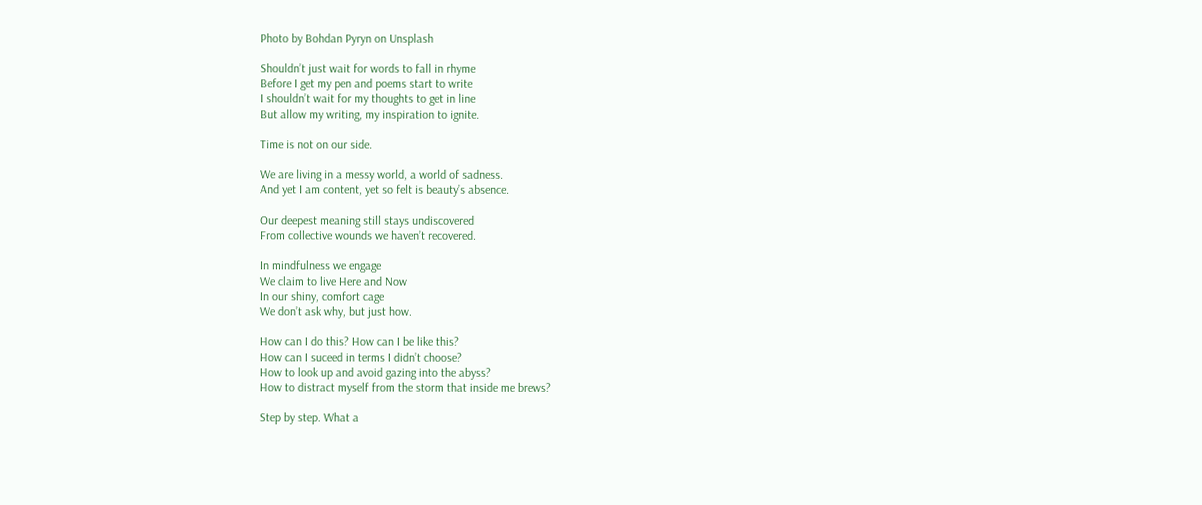Photo by Bohdan Pyryn on Unsplash

Shouldn’t just wait for words to fall in rhyme
Before I get my pen and poems start to write
I shouldn’t wait for my thoughts to get in line
But allow my writing, my inspiration to ignite.

Time is not on our side.

We are living in a messy world, a world of sadness.
And yet I am content, yet so felt is beauty’s absence.

Our deepest meaning still stays undiscovered
From collective wounds we haven’t recovered.

In mindfulness we engage
We claim to live Here and Now
In our shiny, comfort cage
We don’t ask why, but just how.

How can I do this? How can I be like this?
How can I suceed in terms I didn’t choose?
How to look up and avoid gazing into the abyss?
How to distract myself from the storm that inside me brews?

Step by step. What a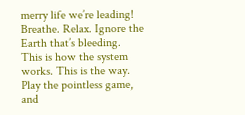merry life we’re leading!
Breathe. Relax. Ignore the Earth that’s bleeding.
This is how the system works. This is the way.
Play the pointless game, and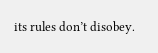its rules don’t disobey.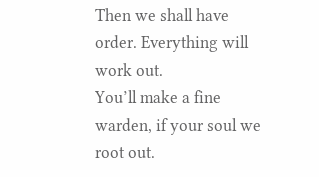Then we shall have order. Everything will work out.
You’ll make a fine warden, if your soul we root out.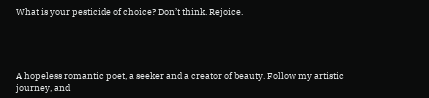What is your pesticide of choice? Don’t think. Rejoice.




A hopeless romantic poet, a seeker and a creator of beauty. Follow my artistic journey, and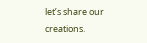let’s share our creations.